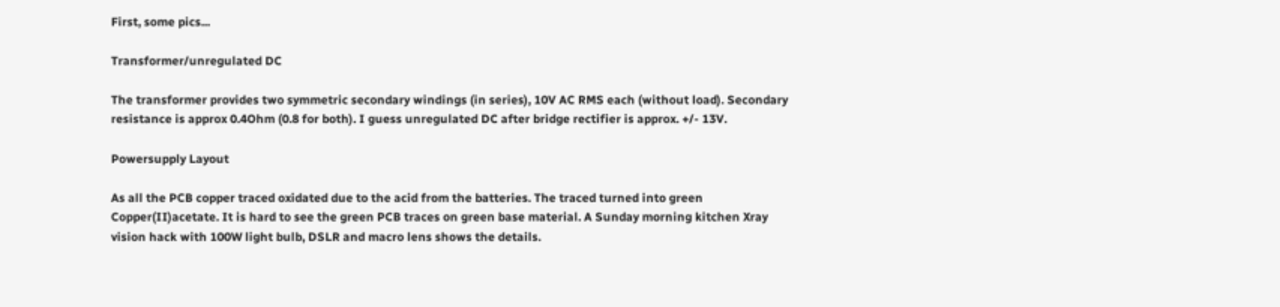First, some pics...

Transformer/unregulated DC

The transformer provides two symmetric secondary windings (in series), 10V AC RMS each (without load). Secondary resistance is approx 0.4Ohm (0.8 for both). I guess unregulated DC after bridge rectifier is approx. +/- 13V.

Powersupply Layout

As all the PCB copper traced oxidated due to the acid from the batteries. The traced turned into green Copper(II)acetate. It is hard to see the green PCB traces on green base material. A Sunday morning kitchen Xray vision hack with 100W light bulb, DSLR and macro lens shows the details.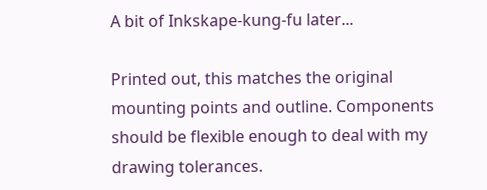A bit of Inkskape-kung-fu later...

Printed out, this matches the original mounting points and outline. Components should be flexible enough to deal with my drawing tolerances.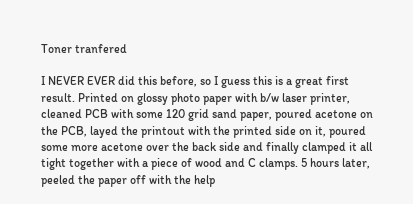Toner tranfered

I NEVER EVER did this before, so I guess this is a great first result. Printed on glossy photo paper with b/w laser printer, cleaned PCB with some 120 grid sand paper, poured acetone on the PCB, layed the printout with the printed side on it, poured some more acetone over the back side and finally clamped it all tight together with a piece of wood and C clamps. 5 hours later, peeled the paper off with the help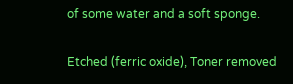of some water and a soft sponge.

Etched (ferric oxide), Toner removed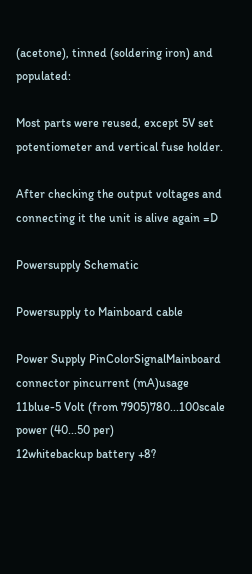(acetone), tinned (soldering iron) and populated:

Most parts were reused, except 5V set potentiometer and vertical fuse holder.

After checking the output voltages and connecting it the unit is alive again =D

Powersupply Schematic

Powersupply to Mainboard cable

Power Supply PinColorSignalMainboard connector pincurrent (mA)usage
11blue-5 Volt (from 7905)780...100scale power (40...50 per)
12whitebackup battery +8?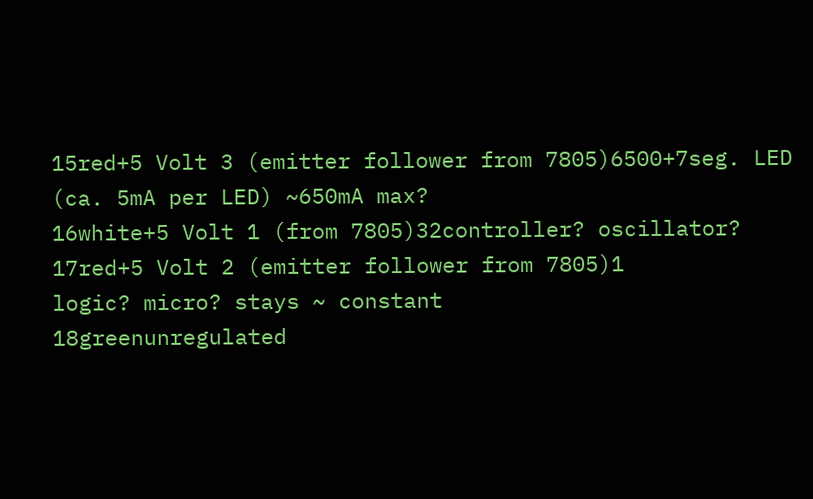15red+5 Volt 3 (emitter follower from 7805)6500+7seg. LED (ca. 5mA per LED) ~650mA max?
16white+5 Volt 1 (from 7805)32controller? oscillator?
17red+5 Volt 2 (emitter follower from 7805)1
logic? micro? stays ~ constant
18greenunregulated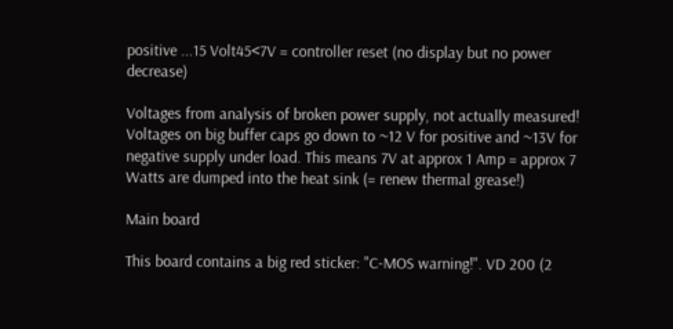positive ...15 Volt45<7V = controller reset (no display but no power decrease)

Voltages from analysis of broken power supply, not actually measured! Voltages on big buffer caps go down to ~12 V for positive and ~13V for negative supply under load. This means 7V at approx 1 Amp = approx 7 Watts are dumped into the heat sink (= renew thermal grease!)

Main board

This board contains a big red sticker: "C-MOS warning!". VD 200 (2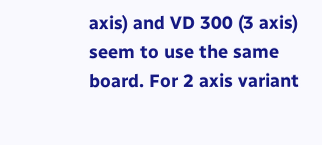axis) and VD 300 (3 axis) seem to use the same board. For 2 axis variant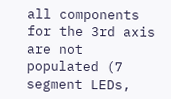all components for the 3rd axis are not populated (7 segment LEDs,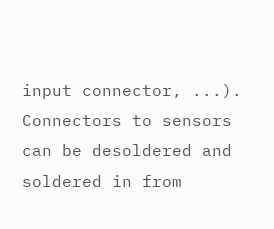input connector, ...). Connectors to sensors can be desoldered and soldered in from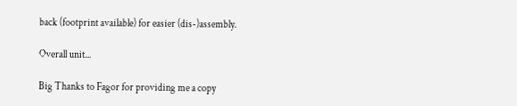back (footprint available) for easier (dis-)assembly.

Overall unit...

Big Thanks to Fagor for providing me a copy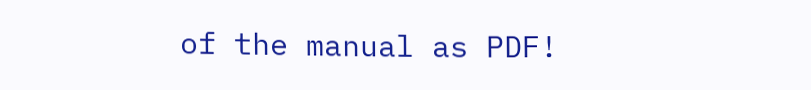of the manual as PDF!